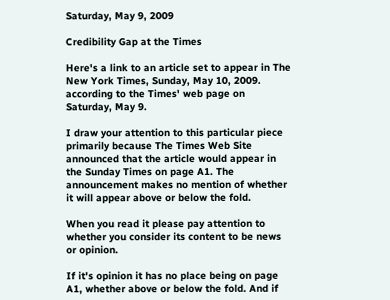Saturday, May 9, 2009

Credibility Gap at the Times

Here's a link to an article set to appear in The New York Times, Sunday, May 10, 2009. according to the Times' web page on Saturday, May 9.

I draw your attention to this particular piece primarily because The Times Web Site announced that the article would appear in the Sunday Times on page A1. The announcement makes no mention of whether it will appear above or below the fold.

When you read it please pay attention to whether you consider its content to be news or opinion.

If it's opinion it has no place being on page A1, whether above or below the fold. And if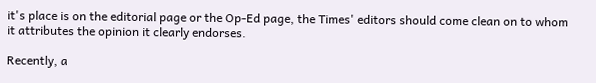it's place is on the editorial page or the Op-Ed page, the Times' editors should come clean on to whom it attributes the opinion it clearly endorses.

Recently, a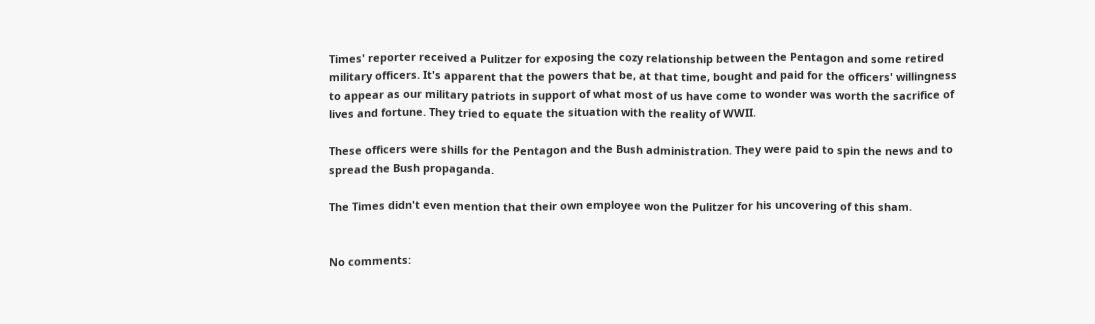Times' reporter received a Pulitzer for exposing the cozy relationship between the Pentagon and some retired military officers. It's apparent that the powers that be, at that time, bought and paid for the officers' willingness to appear as our military patriots in support of what most of us have come to wonder was worth the sacrifice of lives and fortune. They tried to equate the situation with the reality of WWII.

These officers were shills for the Pentagon and the Bush administration. They were paid to spin the news and to spread the Bush propaganda.

The Times didn't even mention that their own employee won the Pulitzer for his uncovering of this sham.


No comments: